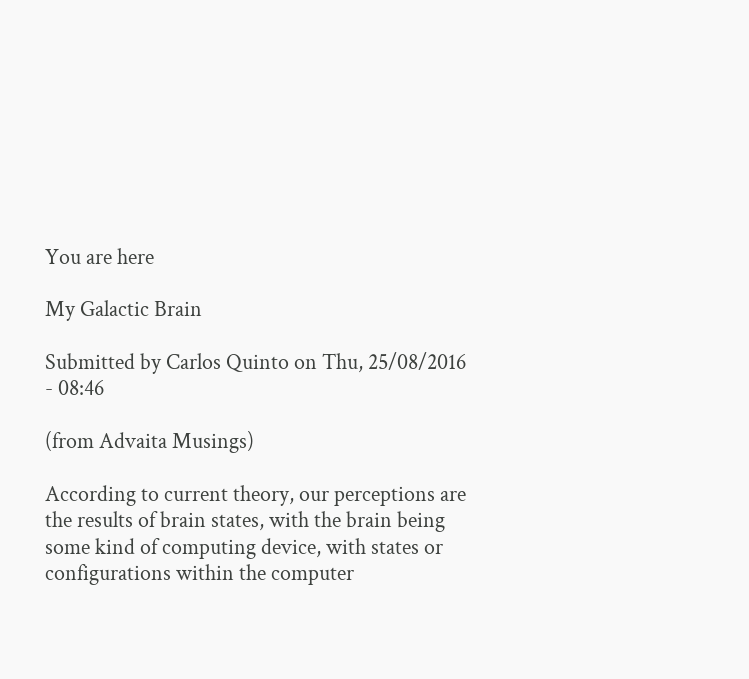You are here

My Galactic Brain

Submitted by Carlos Quinto on Thu, 25/08/2016 - 08:46

(from Advaita Musings)

According to current theory, our perceptions are the results of brain states, with the brain being some kind of computing device, with states or configurations within the computer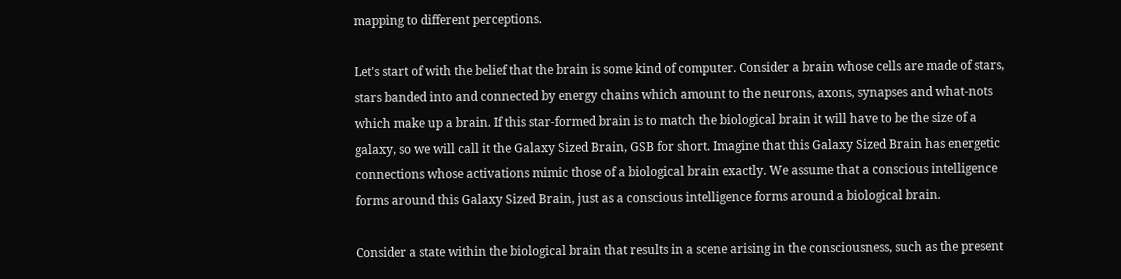mapping to different perceptions.

Let's start of with the belief that the brain is some kind of computer. Consider a brain whose cells are made of stars, stars banded into and connected by energy chains which amount to the neurons, axons, synapses and what-nots which make up a brain. If this star-formed brain is to match the biological brain it will have to be the size of a galaxy, so we will call it the Galaxy Sized Brain, GSB for short. Imagine that this Galaxy Sized Brain has energetic connections whose activations mimic those of a biological brain exactly. We assume that a conscious intelligence forms around this Galaxy Sized Brain, just as a conscious intelligence forms around a biological brain.

Consider a state within the biological brain that results in a scene arising in the consciousness, such as the present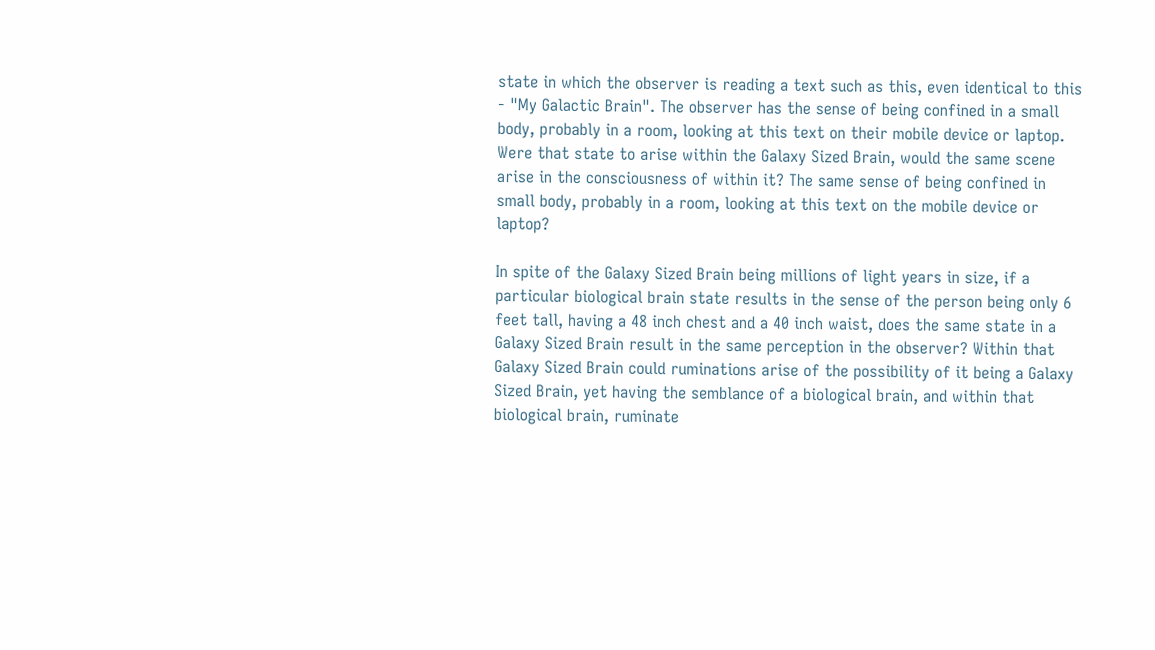state in which the observer is reading a text such as this, even identical to this - "My Galactic Brain". The observer has the sense of being confined in a small body, probably in a room, looking at this text on their mobile device or laptop. Were that state to arise within the Galaxy Sized Brain, would the same scene arise in the consciousness of within it? The same sense of being confined in small body, probably in a room, looking at this text on the mobile device or laptop?

In spite of the Galaxy Sized Brain being millions of light years in size, if a particular biological brain state results in the sense of the person being only 6 feet tall, having a 48 inch chest and a 40 inch waist, does the same state in a Galaxy Sized Brain result in the same perception in the observer? Within that Galaxy Sized Brain could ruminations arise of the possibility of it being a Galaxy Sized Brain, yet having the semblance of a biological brain, and within that biological brain, ruminate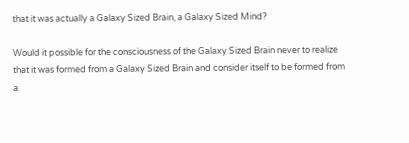that it was actually a Galaxy Sized Brain, a Galaxy Sized Mind?

Would it possible for the consciousness of the Galaxy Sized Brain never to realize that it was formed from a Galaxy Sized Brain and consider itself to be formed from a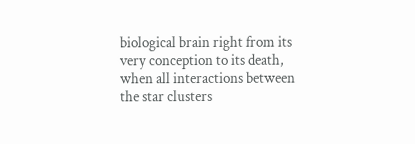biological brain right from its very conception to its death, when all interactions between the star clusters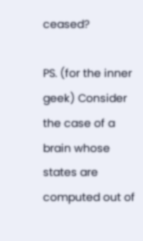ceased?

PS. (for the inner geek) Consider the case of a brain whose states are computed out of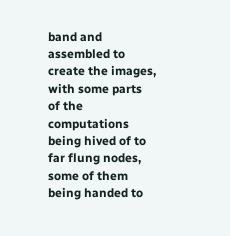band and assembled to create the images, with some parts of the computations being hived of to far flung nodes, some of them being handed to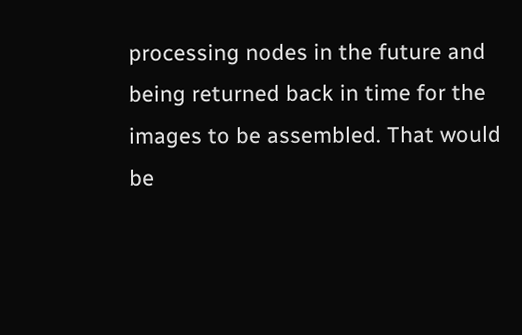processing nodes in the future and being returned back in time for the images to be assembled. That would be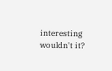interesting wouldn't it?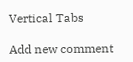Vertical Tabs

Add new comment